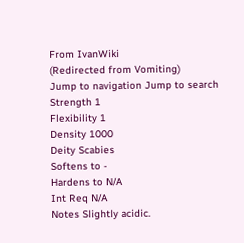From IvanWiki
(Redirected from Vomiting)
Jump to navigation Jump to search
Strength 1
Flexibility 1
Density 1000
Deity Scabies
Softens to -
Hardens to N/A
Int Req N/A
Notes Slightly acidic.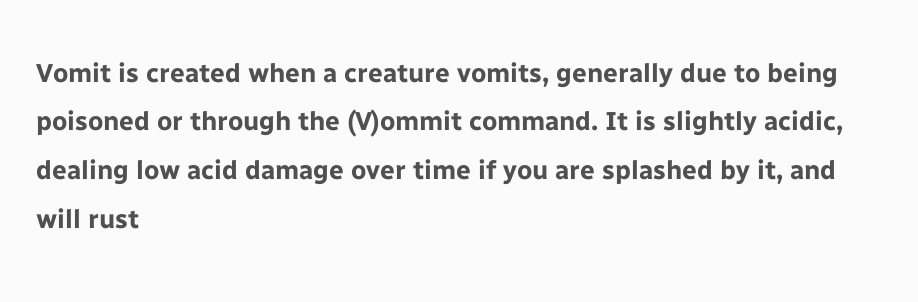Vomit is created when a creature vomits, generally due to being poisoned or through the (V)ommit command. It is slightly acidic, dealing low acid damage over time if you are splashed by it, and will rust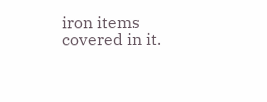iron items covered in it.